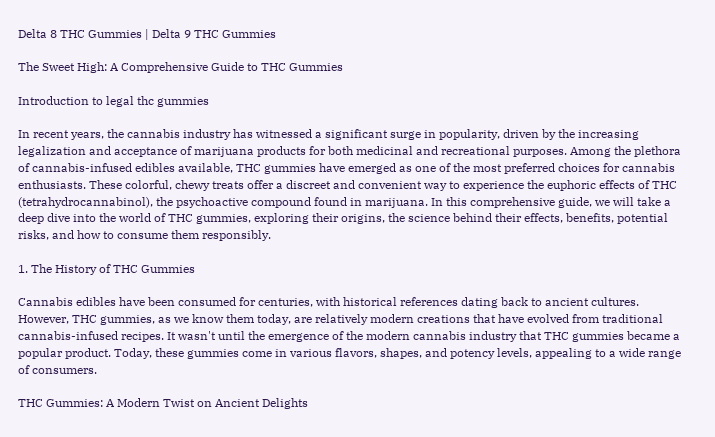Delta 8 THC Gummies | Delta 9 THC Gummies

The Sweet High: A Comprehensive Guide to THC Gummies

Introduction to legal thc gummies

In recent years, the cannabis industry has witnessed a significant surge in popularity, driven by the increasing legalization and acceptance of marijuana products for both medicinal and recreational purposes. Among the plethora of cannabis-infused edibles available, THC gummies have emerged as one of the most preferred choices for cannabis enthusiasts. These colorful, chewy treats offer a discreet and convenient way to experience the euphoric effects of THC (tetrahydrocannabinol), the psychoactive compound found in marijuana. In this comprehensive guide, we will take a deep dive into the world of THC gummies, exploring their origins, the science behind their effects, benefits, potential risks, and how to consume them responsibly.

1. The History of THC Gummies

Cannabis edibles have been consumed for centuries, with historical references dating back to ancient cultures. However, THC gummies, as we know them today, are relatively modern creations that have evolved from traditional cannabis-infused recipes. It wasn't until the emergence of the modern cannabis industry that THC gummies became a popular product. Today, these gummies come in various flavors, shapes, and potency levels, appealing to a wide range of consumers.

THC Gummies: A Modern Twist on Ancient Delights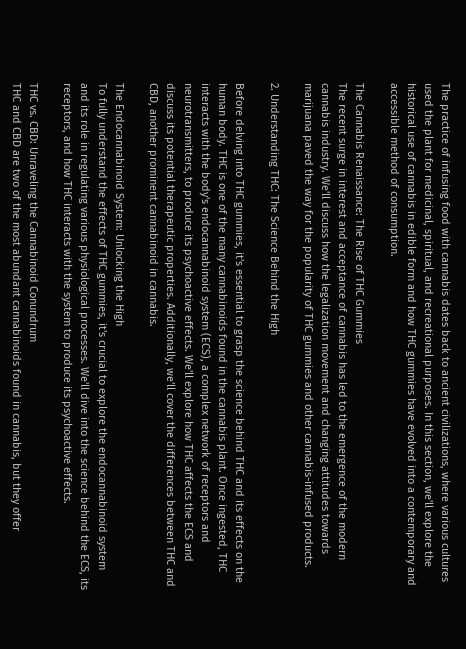The practice of infusing food with cannabis dates back to ancient civilizations, where various cultures used the plant for medicinal, spiritual, and recreational purposes. In this section, we'll explore the historical use of cannabis in edible form and how THC gummies have evolved into a contemporary and accessible method of consumption.

The Cannabis Renaissance: The Rise of THC Gummies
The recent surge in interest and acceptance of cannabis has led to the emergence of the modern cannabis industry. We'll discuss how the legalization movement and changing attitudes towards marijuana paved the way for the popularity of THC gummies and other cannabis-infused products.

2. Understanding THC: The Science Behind the High

Before delving into THC gummies, it's essential to grasp the science behind THC and its effects on the human body. THC is one of the many cannabinoids found in the cannabis plant. Once ingested, THC interacts with the body's endocannabinoid system (ECS), a complex network of receptors and neurotransmitters, to produce its psychoactive effects. We'll explore how THC affects the ECS and discuss its potential therapeutic properties. Additionally, we'll cover the differences between THC and CBD, another prominent cannabinoid in cannabis.

The Endocannabinoid System: Unlocking the High
To fully understand the effects of THC gummies, it's crucial to explore the endocannabinoid system and its role in regulating various physiological processes. We'll dive into the science behind the ECS, its receptors, and how THC interacts with the system to produce its psychoactive effects.

THC vs. CBD: Unraveling the Cannabinoid Conundrum
THC and CBD are two of the most abundant cannabinoids found in cannabis, but they offer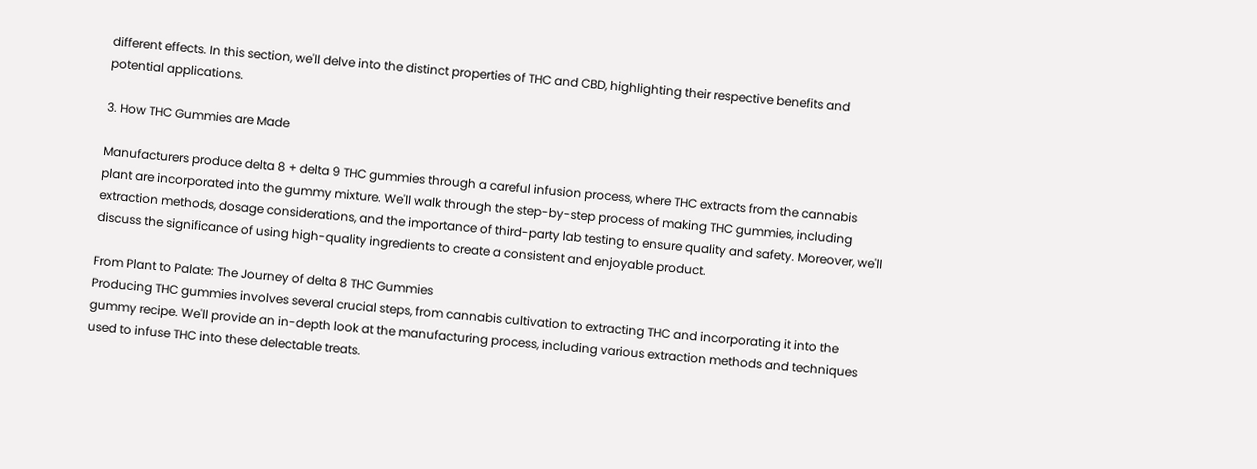different effects. In this section, we'll delve into the distinct properties of THC and CBD, highlighting their respective benefits and potential applications.

3. How THC Gummies are Made

Manufacturers produce delta 8 + delta 9 THC gummies through a careful infusion process, where THC extracts from the cannabis plant are incorporated into the gummy mixture. We'll walk through the step-by-step process of making THC gummies, including extraction methods, dosage considerations, and the importance of third-party lab testing to ensure quality and safety. Moreover, we'll discuss the significance of using high-quality ingredients to create a consistent and enjoyable product.

From Plant to Palate: The Journey of delta 8 THC Gummies
Producing THC gummies involves several crucial steps, from cannabis cultivation to extracting THC and incorporating it into the gummy recipe. We'll provide an in-depth look at the manufacturing process, including various extraction methods and techniques used to infuse THC into these delectable treats.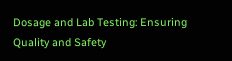Dosage and Lab Testing: Ensuring Quality and Safety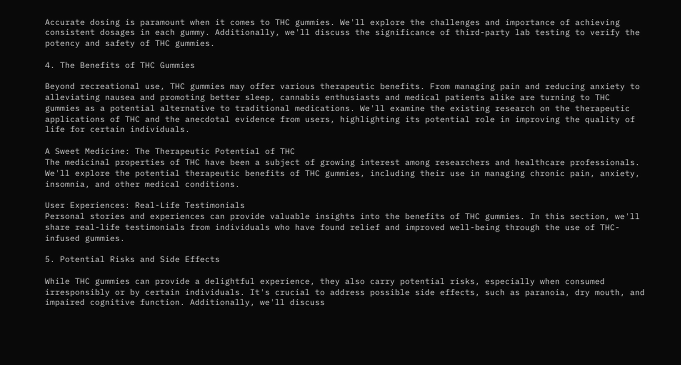Accurate dosing is paramount when it comes to THC gummies. We'll explore the challenges and importance of achieving consistent dosages in each gummy. Additionally, we'll discuss the significance of third-party lab testing to verify the potency and safety of THC gummies.

4. The Benefits of THC Gummies

Beyond recreational use, THC gummies may offer various therapeutic benefits. From managing pain and reducing anxiety to alleviating nausea and promoting better sleep, cannabis enthusiasts and medical patients alike are turning to THC gummies as a potential alternative to traditional medications. We'll examine the existing research on the therapeutic applications of THC and the anecdotal evidence from users, highlighting its potential role in improving the quality of life for certain individuals.

A Sweet Medicine: The Therapeutic Potential of THC
The medicinal properties of THC have been a subject of growing interest among researchers and healthcare professionals. We'll explore the potential therapeutic benefits of THC gummies, including their use in managing chronic pain, anxiety, insomnia, and other medical conditions.

User Experiences: Real-Life Testimonials
Personal stories and experiences can provide valuable insights into the benefits of THC gummies. In this section, we'll share real-life testimonials from individuals who have found relief and improved well-being through the use of THC-infused gummies.

5. Potential Risks and Side Effects

While THC gummies can provide a delightful experience, they also carry potential risks, especially when consumed irresponsibly or by certain individuals. It's crucial to address possible side effects, such as paranoia, dry mouth, and impaired cognitive function. Additionally, we'll discuss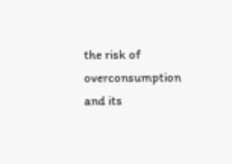the risk of overconsumption and its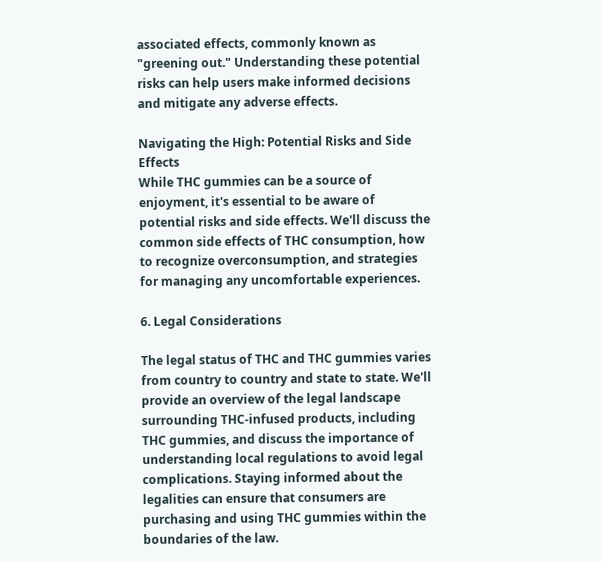associated effects, commonly known as "greening out." Understanding these potential risks can help users make informed decisions and mitigate any adverse effects.

Navigating the High: Potential Risks and Side Effects
While THC gummies can be a source of enjoyment, it's essential to be aware of potential risks and side effects. We'll discuss the common side effects of THC consumption, how to recognize overconsumption, and strategies for managing any uncomfortable experiences.

6. Legal Considerations

The legal status of THC and THC gummies varies from country to country and state to state. We'll provide an overview of the legal landscape surrounding THC-infused products, including THC gummies, and discuss the importance of understanding local regulations to avoid legal complications. Staying informed about the legalities can ensure that consumers are purchasing and using THC gummies within the boundaries of the law.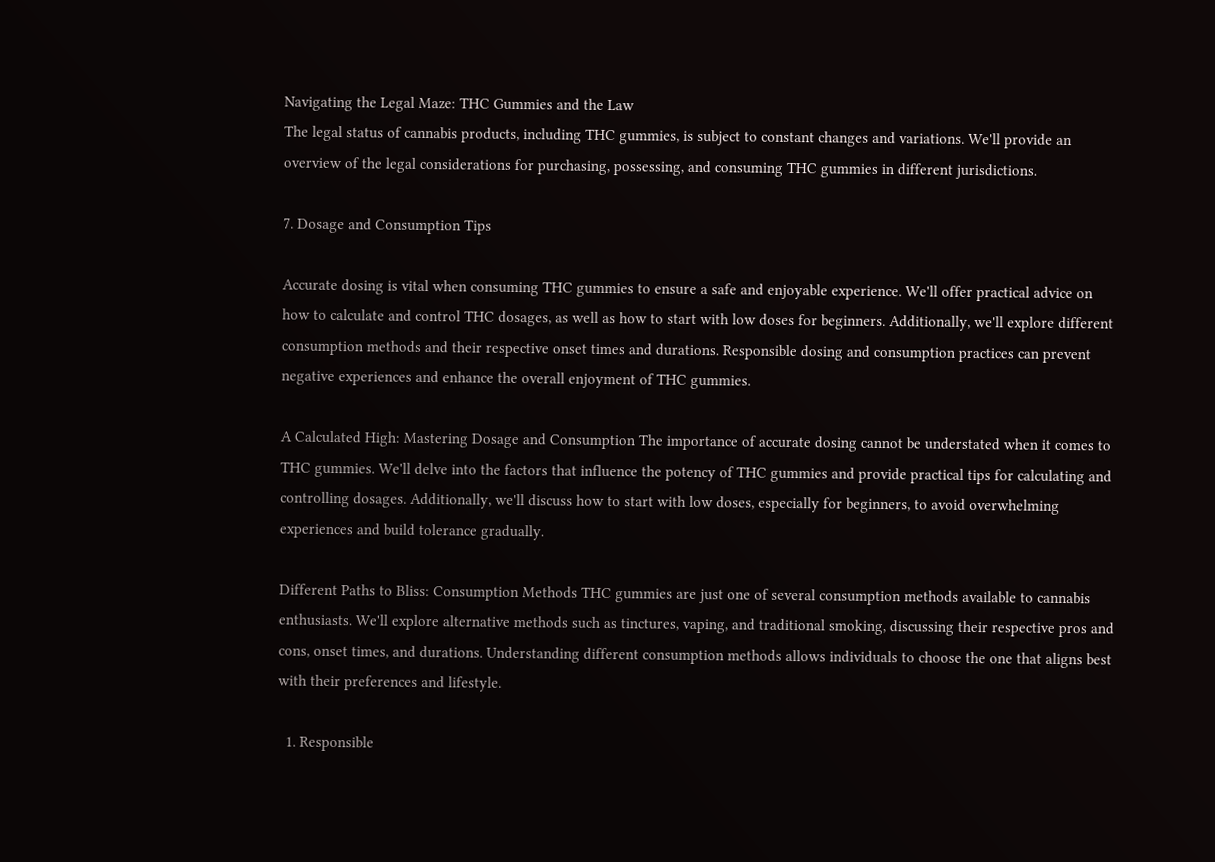Navigating the Legal Maze: THC Gummies and the Law
The legal status of cannabis products, including THC gummies, is subject to constant changes and variations. We'll provide an overview of the legal considerations for purchasing, possessing, and consuming THC gummies in different jurisdictions.

7. Dosage and Consumption Tips

Accurate dosing is vital when consuming THC gummies to ensure a safe and enjoyable experience. We'll offer practical advice on how to calculate and control THC dosages, as well as how to start with low doses for beginners. Additionally, we'll explore different consumption methods and their respective onset times and durations. Responsible dosing and consumption practices can prevent negative experiences and enhance the overall enjoyment of THC gummies.

A Calculated High: Mastering Dosage and Consumption The importance of accurate dosing cannot be understated when it comes to THC gummies. We'll delve into the factors that influence the potency of THC gummies and provide practical tips for calculating and controlling dosages. Additionally, we'll discuss how to start with low doses, especially for beginners, to avoid overwhelming experiences and build tolerance gradually.

Different Paths to Bliss: Consumption Methods THC gummies are just one of several consumption methods available to cannabis enthusiasts. We'll explore alternative methods such as tinctures, vaping, and traditional smoking, discussing their respective pros and cons, onset times, and durations. Understanding different consumption methods allows individuals to choose the one that aligns best with their preferences and lifestyle.

  1. Responsible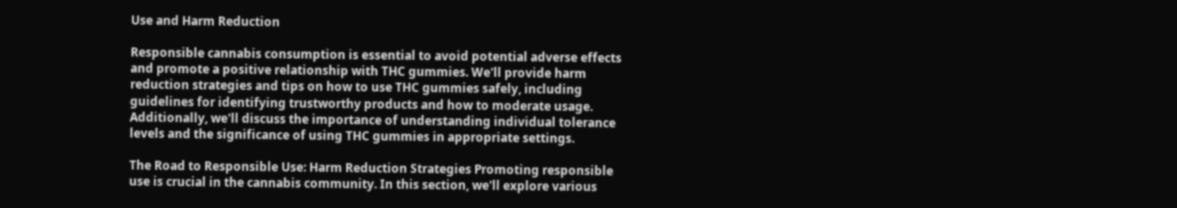Use and Harm Reduction

Responsible cannabis consumption is essential to avoid potential adverse effects and promote a positive relationship with THC gummies. We'll provide harm reduction strategies and tips on how to use THC gummies safely, including guidelines for identifying trustworthy products and how to moderate usage. Additionally, we'll discuss the importance of understanding individual tolerance levels and the significance of using THC gummies in appropriate settings.

The Road to Responsible Use: Harm Reduction Strategies Promoting responsible use is crucial in the cannabis community. In this section, we'll explore various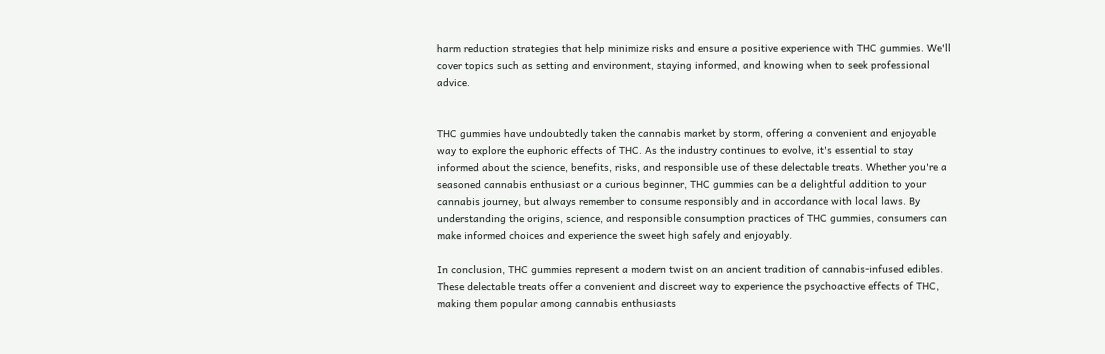harm reduction strategies that help minimize risks and ensure a positive experience with THC gummies. We'll cover topics such as setting and environment, staying informed, and knowing when to seek professional advice.


THC gummies have undoubtedly taken the cannabis market by storm, offering a convenient and enjoyable way to explore the euphoric effects of THC. As the industry continues to evolve, it's essential to stay informed about the science, benefits, risks, and responsible use of these delectable treats. Whether you're a seasoned cannabis enthusiast or a curious beginner, THC gummies can be a delightful addition to your cannabis journey, but always remember to consume responsibly and in accordance with local laws. By understanding the origins, science, and responsible consumption practices of THC gummies, consumers can make informed choices and experience the sweet high safely and enjoyably.

In conclusion, THC gummies represent a modern twist on an ancient tradition of cannabis-infused edibles. These delectable treats offer a convenient and discreet way to experience the psychoactive effects of THC, making them popular among cannabis enthusiasts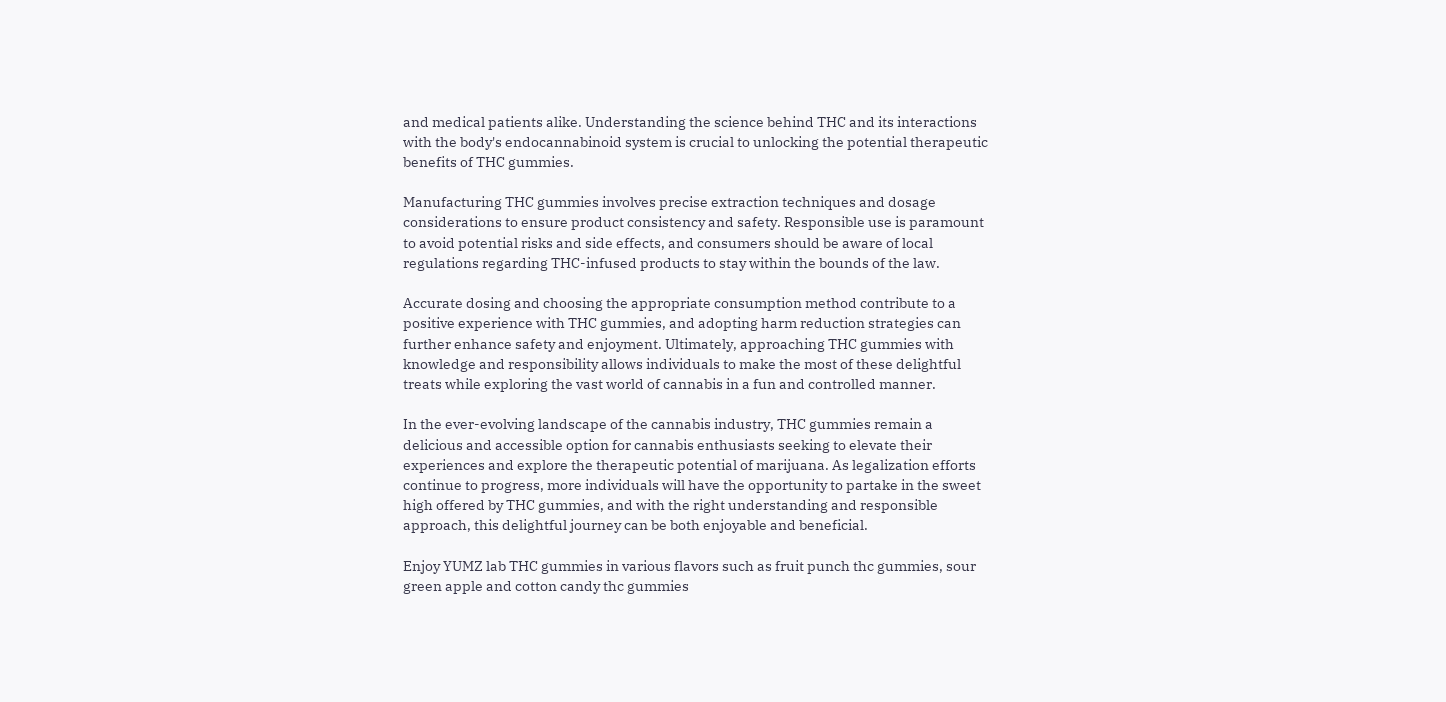and medical patients alike. Understanding the science behind THC and its interactions with the body's endocannabinoid system is crucial to unlocking the potential therapeutic benefits of THC gummies.

Manufacturing THC gummies involves precise extraction techniques and dosage considerations to ensure product consistency and safety. Responsible use is paramount to avoid potential risks and side effects, and consumers should be aware of local regulations regarding THC-infused products to stay within the bounds of the law.

Accurate dosing and choosing the appropriate consumption method contribute to a positive experience with THC gummies, and adopting harm reduction strategies can further enhance safety and enjoyment. Ultimately, approaching THC gummies with knowledge and responsibility allows individuals to make the most of these delightful treats while exploring the vast world of cannabis in a fun and controlled manner.

In the ever-evolving landscape of the cannabis industry, THC gummies remain a delicious and accessible option for cannabis enthusiasts seeking to elevate their experiences and explore the therapeutic potential of marijuana. As legalization efforts continue to progress, more individuals will have the opportunity to partake in the sweet high offered by THC gummies, and with the right understanding and responsible approach, this delightful journey can be both enjoyable and beneficial.

Enjoy YUMZ lab THC gummies in various flavors such as fruit punch thc gummies, sour green apple and cotton candy thc gummies